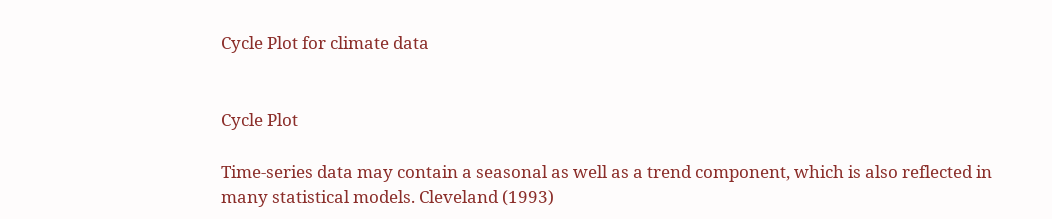Cycle Plot for climate data


Cycle Plot

Time-series data may contain a seasonal as well as a trend component, which is also reflected in many statistical models. Cleveland (1993)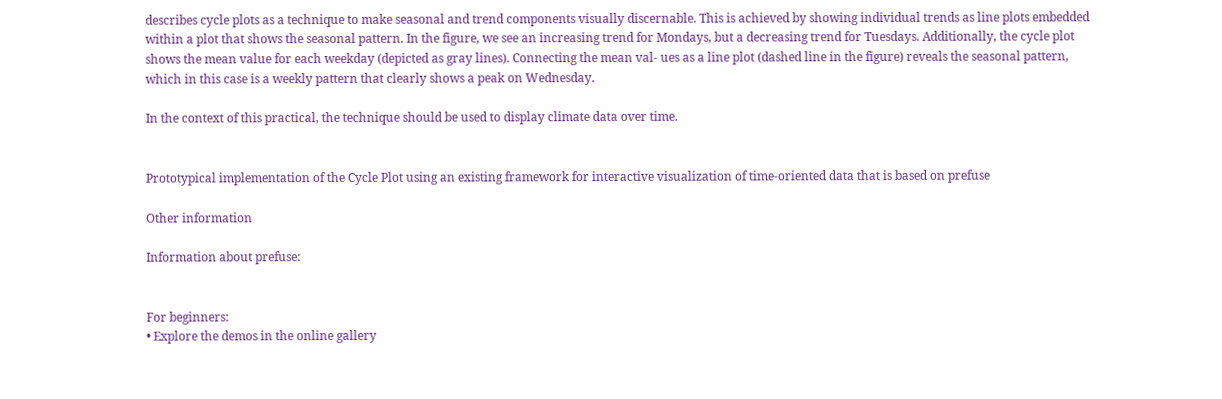describes cycle plots as a technique to make seasonal and trend components visually discernable. This is achieved by showing individual trends as line plots embedded within a plot that shows the seasonal pattern. In the figure, we see an increasing trend for Mondays, but a decreasing trend for Tuesdays. Additionally, the cycle plot shows the mean value for each weekday (depicted as gray lines). Connecting the mean val- ues as a line plot (dashed line in the figure) reveals the seasonal pattern, which in this case is a weekly pattern that clearly shows a peak on Wednesday.

In the context of this practical, the technique should be used to display climate data over time.


Prototypical implementation of the Cycle Plot using an existing framework for interactive visualization of time-oriented data that is based on prefuse

Other information

Information about prefuse:


For beginners:
• Explore the demos in the online gallery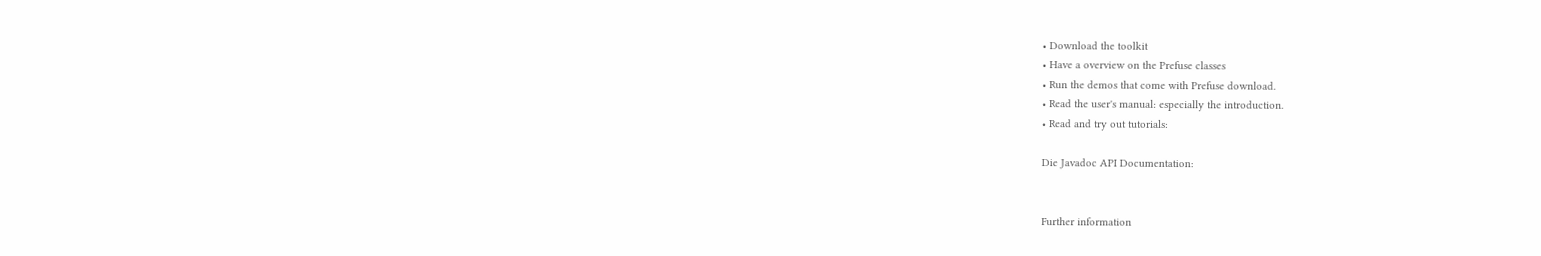• Download the toolkit
• Have a overview on the Prefuse classes
• Run the demos that come with Prefuse download.
• Read the user's manual: especially the introduction.
• Read and try out tutorials:

Die Javadoc API Documentation:


Further information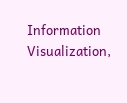Information Visualization,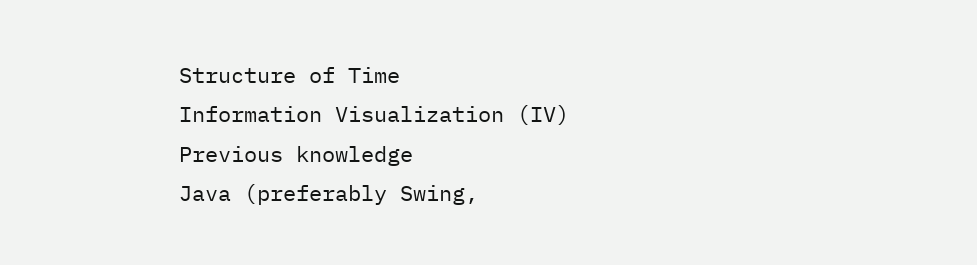Structure of Time
Information Visualization (IV)
Previous knowledge
Java (preferably Swing,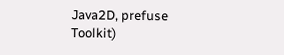Java2D, prefuse Toolkit)